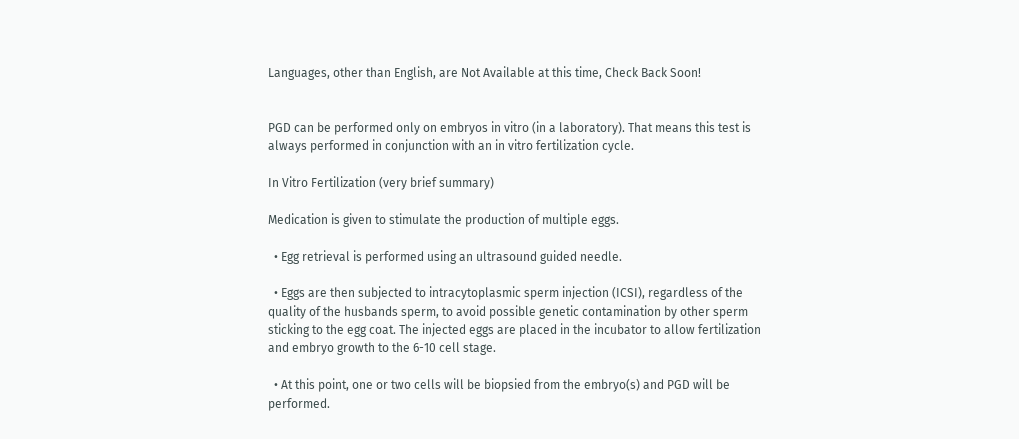Languages, other than English, are Not Available at this time, Check Back Soon!


PGD can be performed only on embryos in vitro (in a laboratory). That means this test is always performed in conjunction with an in vitro fertilization cycle.

In Vitro Fertilization (very brief summary)

Medication is given to stimulate the production of multiple eggs.

  • Egg retrieval is performed using an ultrasound guided needle.

  • Eggs are then subjected to intracytoplasmic sperm injection (ICSI), regardless of the quality of the husbands sperm, to avoid possible genetic contamination by other sperm  sticking to the egg coat. The injected eggs are placed in the incubator to allow fertilization and embryo growth to the 6-10 cell stage.

  • At this point, one or two cells will be biopsied from the embryo(s) and PGD will be performed.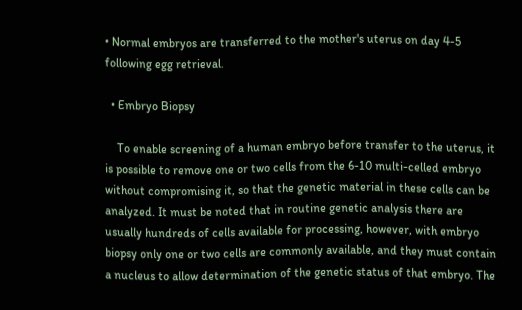• Normal embryos are transferred to the mother's uterus on day 4-5 following egg retrieval.

  • Embryo Biopsy

    To enable screening of a human embryo before transfer to the uterus, it is possible to remove one or two cells from the 6-10 multi-celled embryo without compromising it, so that the genetic material in these cells can be analyzed. It must be noted that in routine genetic analysis there are usually hundreds of cells available for processing, however, with embryo biopsy only one or two cells are commonly available, and they must contain a nucleus to allow determination of the genetic status of that embryo. The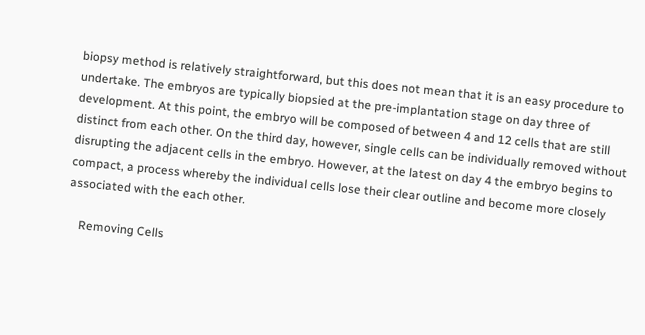biopsy method is relatively straightforward, but this does not mean that it is an easy procedure to undertake. The embryos are typically biopsied at the pre-implantation stage on day three of development. At this point, the embryo will be composed of between 4 and 12 cells that are still distinct from each other. On the third day, however, single cells can be individually removed without disrupting the adjacent cells in the embryo. However, at the latest on day 4 the embryo begins to compact, a process whereby the individual cells lose their clear outline and become more closely associated with the each other.

    Removing Cells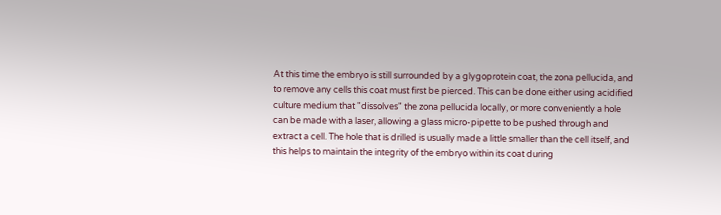At this time the embryo is still surrounded by a glygoprotein coat, the zona pellucida, and to remove any cells this coat must first be pierced. This can be done either using acidified culture medium that "dissolves" the zona pellucida locally, or more conveniently a hole can be made with a laser, allowing a glass micro-pipette to be pushed through and extract a cell. The hole that is drilled is usually made a little smaller than the cell itself, and this helps to maintain the integrity of the embryo within its coat during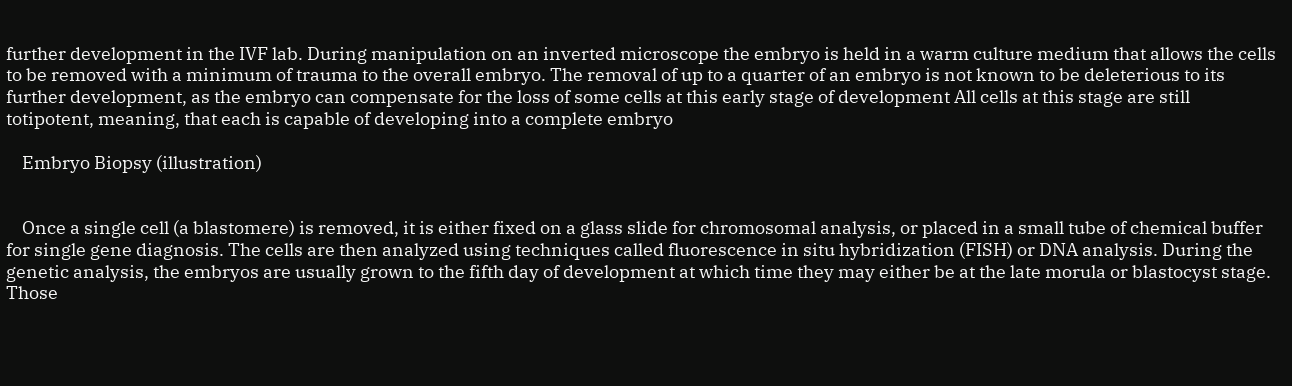further development in the IVF lab. During manipulation on an inverted microscope the embryo is held in a warm culture medium that allows the cells to be removed with a minimum of trauma to the overall embryo. The removal of up to a quarter of an embryo is not known to be deleterious to its further development, as the embryo can compensate for the loss of some cells at this early stage of development All cells at this stage are still totipotent, meaning, that each is capable of developing into a complete embryo

    Embryo Biopsy (illustration)


    Once a single cell (a blastomere) is removed, it is either fixed on a glass slide for chromosomal analysis, or placed in a small tube of chemical buffer for single gene diagnosis. The cells are then analyzed using techniques called fluorescence in situ hybridization (FISH) or DNA analysis. During the genetic analysis, the embryos are usually grown to the fifth day of development at which time they may either be at the late morula or blastocyst stage. Those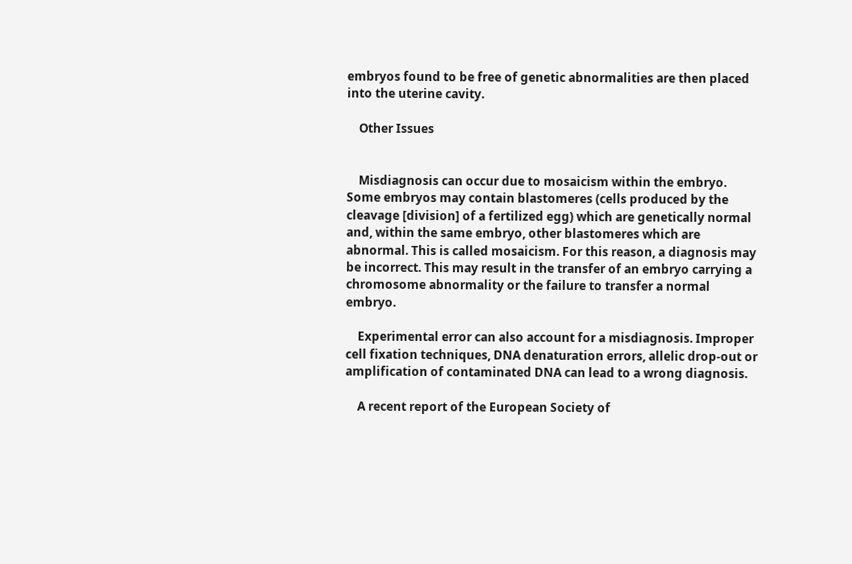embryos found to be free of genetic abnormalities are then placed into the uterine cavity.

    Other Issues


    Misdiagnosis can occur due to mosaicism within the embryo. Some embryos may contain blastomeres (cells produced by the cleavage [division] of a fertilized egg) which are genetically normal and, within the same embryo, other blastomeres which are abnormal. This is called mosaicism. For this reason, a diagnosis may be incorrect. This may result in the transfer of an embryo carrying a chromosome abnormality or the failure to transfer a normal embryo.

    Experimental error can also account for a misdiagnosis. Improper cell fixation techniques, DNA denaturation errors, allelic drop-out or amplification of contaminated DNA can lead to a wrong diagnosis.

    A recent report of the European Society of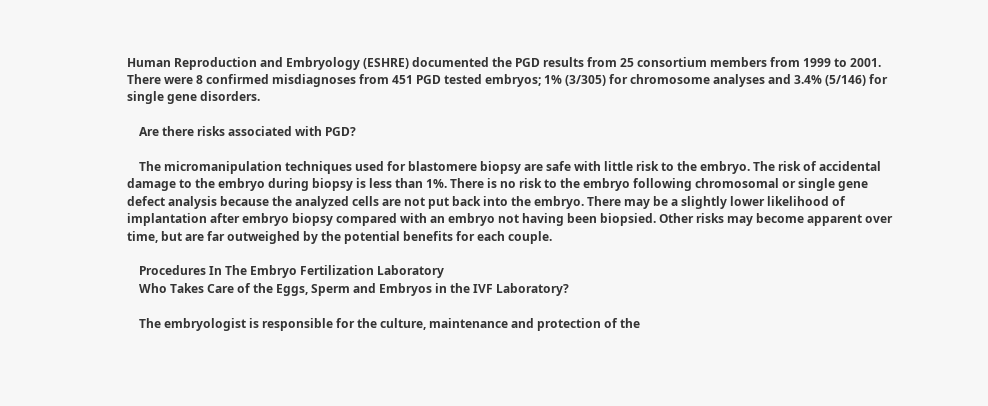Human Reproduction and Embryology (ESHRE) documented the PGD results from 25 consortium members from 1999 to 2001. There were 8 confirmed misdiagnoses from 451 PGD tested embryos; 1% (3/305) for chromosome analyses and 3.4% (5/146) for single gene disorders.

    Are there risks associated with PGD?

    The micromanipulation techniques used for blastomere biopsy are safe with little risk to the embryo. The risk of accidental damage to the embryo during biopsy is less than 1%. There is no risk to the embryo following chromosomal or single gene defect analysis because the analyzed cells are not put back into the embryo. There may be a slightly lower likelihood of implantation after embryo biopsy compared with an embryo not having been biopsied. Other risks may become apparent over time, but are far outweighed by the potential benefits for each couple.

    Procedures In The Embryo Fertilization Laboratory
    Who Takes Care of the Eggs, Sperm and Embryos in the IVF Laboratory?

    The embryologist is responsible for the culture, maintenance and protection of the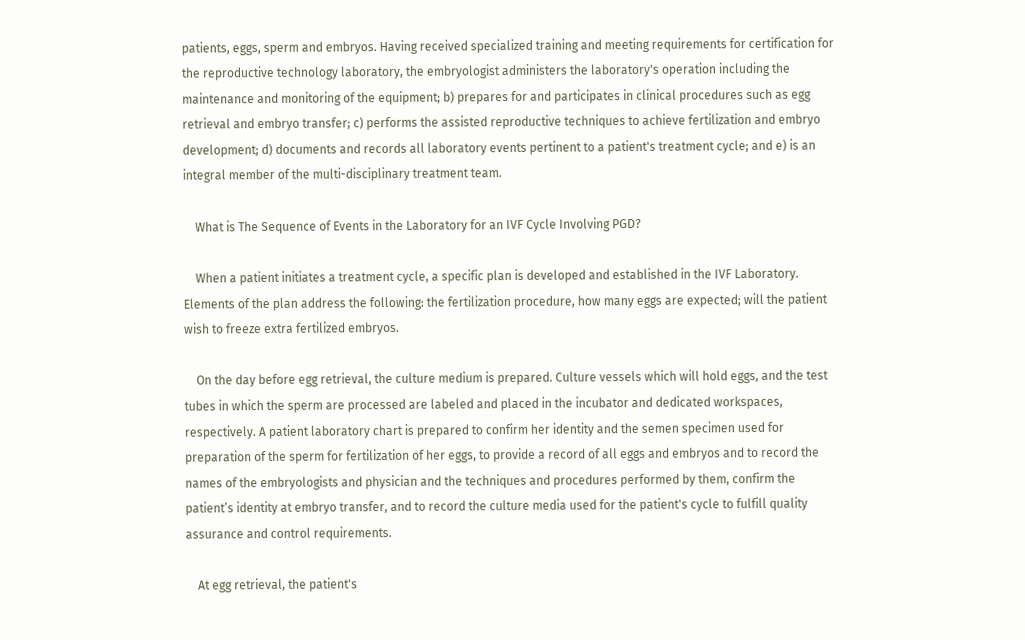patients, eggs, sperm and embryos. Having received specialized training and meeting requirements for certification for the reproductive technology laboratory, the embryologist administers the laboratory's operation including the maintenance and monitoring of the equipment; b) prepares for and participates in clinical procedures such as egg retrieval and embryo transfer; c) performs the assisted reproductive techniques to achieve fertilization and embryo development; d) documents and records all laboratory events pertinent to a patient's treatment cycle; and e) is an integral member of the multi-disciplinary treatment team.

    What is The Sequence of Events in the Laboratory for an IVF Cycle Involving PGD?

    When a patient initiates a treatment cycle, a specific plan is developed and established in the IVF Laboratory. Elements of the plan address the following: the fertilization procedure, how many eggs are expected; will the patient wish to freeze extra fertilized embryos.

    On the day before egg retrieval, the culture medium is prepared. Culture vessels which will hold eggs, and the test tubes in which the sperm are processed are labeled and placed in the incubator and dedicated workspaces, respectively. A patient laboratory chart is prepared to confirm her identity and the semen specimen used for preparation of the sperm for fertilization of her eggs, to provide a record of all eggs and embryos and to record the names of the embryologists and physician and the techniques and procedures performed by them, confirm the patient’s identity at embryo transfer, and to record the culture media used for the patient's cycle to fulfill quality assurance and control requirements.

    At egg retrieval, the patient's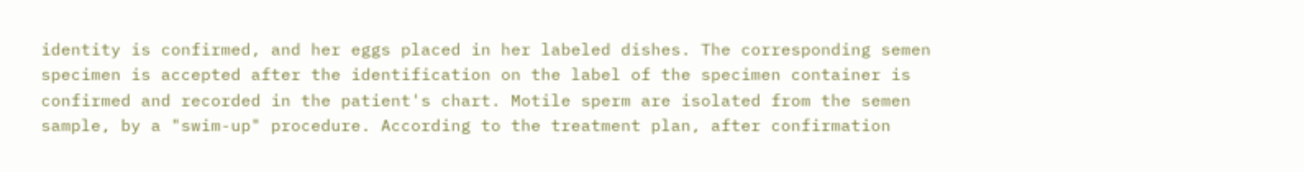identity is confirmed, and her eggs placed in her labeled dishes. The corresponding semen specimen is accepted after the identification on the label of the specimen container is confirmed and recorded in the patient's chart. Motile sperm are isolated from the semen sample, by a "swim-up" procedure. According to the treatment plan, after confirmation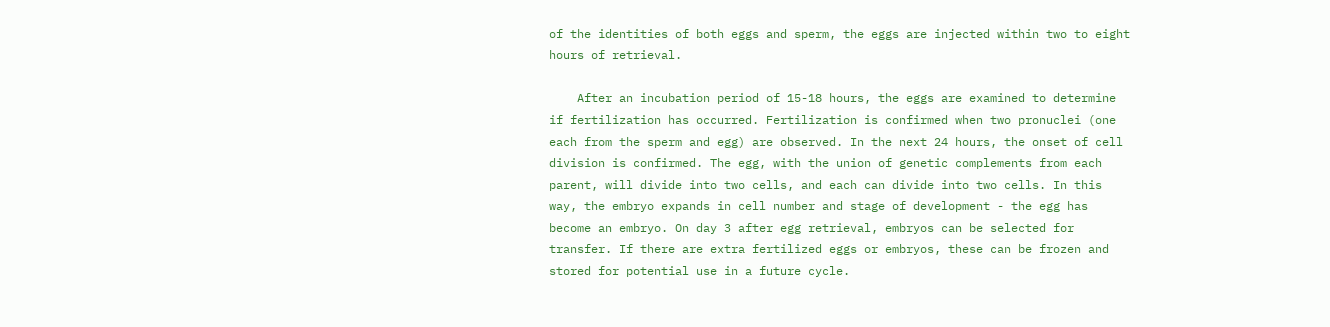of the identities of both eggs and sperm, the eggs are injected within two to eight hours of retrieval.

    After an incubation period of 15-18 hours, the eggs are examined to determine if fertilization has occurred. Fertilization is confirmed when two pronuclei (one each from the sperm and egg) are observed. In the next 24 hours, the onset of cell division is confirmed. The egg, with the union of genetic complements from each parent, will divide into two cells, and each can divide into two cells. In this way, the embryo expands in cell number and stage of development - the egg has become an embryo. On day 3 after egg retrieval, embryos can be selected for transfer. If there are extra fertilized eggs or embryos, these can be frozen and stored for potential use in a future cycle.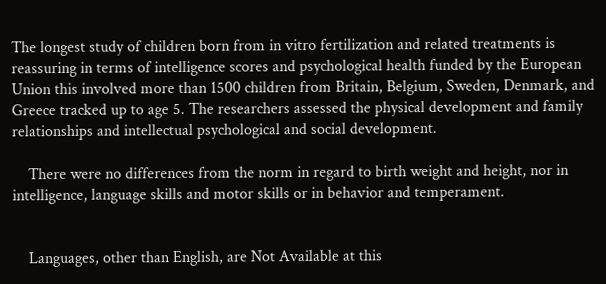The longest study of children born from in vitro fertilization and related treatments is reassuring in terms of intelligence scores and psychological health funded by the European Union this involved more than 1500 children from Britain, Belgium, Sweden, Denmark, and Greece tracked up to age 5. The researchers assessed the physical development and family relationships and intellectual psychological and social development.

    There were no differences from the norm in regard to birth weight and height, nor in intelligence, language skills and motor skills or in behavior and temperament.


    Languages, other than English, are Not Available at this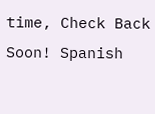time, Check Back Soon! Spanish